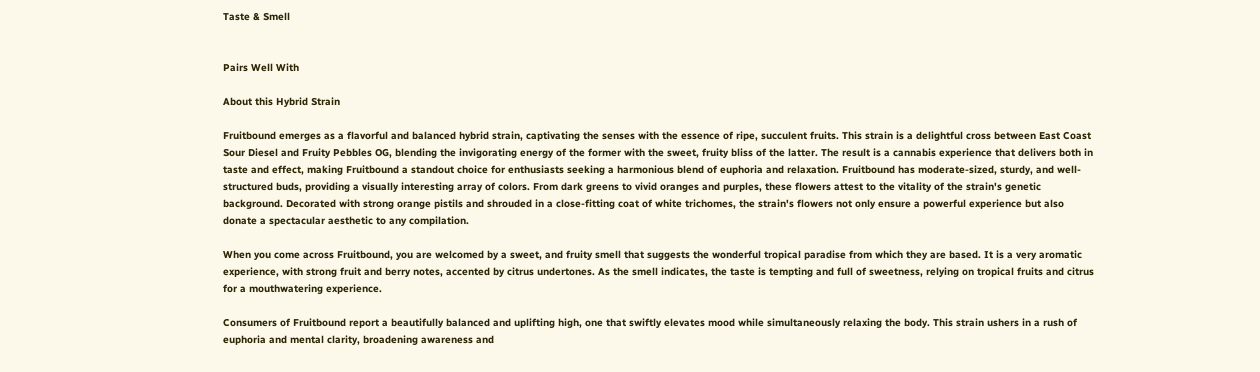Taste & Smell


Pairs Well With

About this Hybrid Strain

Fruitbound emerges as a flavorful and balanced hybrid strain, captivating the senses with the essence of ripe, succulent fruits. This strain is a delightful cross between East Coast Sour Diesel and Fruity Pebbles OG, blending the invigorating energy of the former with the sweet, fruity bliss of the latter. The result is a cannabis experience that delivers both in taste and effect, making Fruitbound a standout choice for enthusiasts seeking a harmonious blend of euphoria and relaxation. Fruitbound has moderate-sized, sturdy, and well-structured buds, providing a visually interesting array of colors. From dark greens to vivid oranges and purples, these flowers attest to the vitality of the strain's genetic background. Decorated with strong orange pistils and shrouded in a close-fitting coat of white trichomes, the strain's flowers not only ensure a powerful experience but also donate a spectacular aesthetic to any compilation.

When you come across Fruitbound, you are welcomed by a sweet, and fruity smell that suggests the wonderful tropical paradise from which they are based. It is a very aromatic experience, with strong fruit and berry notes, accented by citrus undertones. As the smell indicates, the taste is tempting and full of sweetness, relying on tropical fruits and citrus for a mouthwatering experience.

Consumers of Fruitbound report a beautifully balanced and uplifting high, one that swiftly elevates mood while simultaneously relaxing the body. This strain ushers in a rush of euphoria and mental clarity, broadening awareness and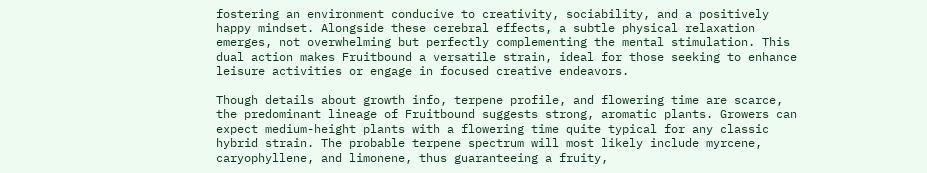fostering an environment conducive to creativity, sociability, and a positively happy mindset. Alongside these cerebral effects, a subtle physical relaxation emerges, not overwhelming but perfectly complementing the mental stimulation. This dual action makes Fruitbound a versatile strain, ideal for those seeking to enhance leisure activities or engage in focused creative endeavors.

Though details about growth info, terpene profile, and flowering time are scarce, the predominant lineage of Fruitbound suggests strong, aromatic plants. Growers can expect medium-height plants with a flowering time quite typical for any classic hybrid strain. The probable terpene spectrum will most likely include myrcene, caryophyllene, and limonene, thus guaranteeing a fruity,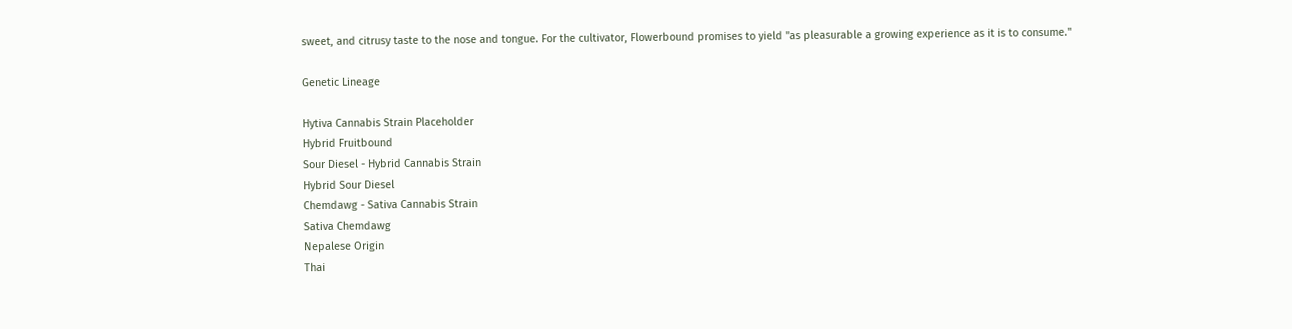sweet, and citrusy taste to the nose and tongue. For the cultivator, Flowerbound promises to yield "as pleasurable a growing experience as it is to consume."

Genetic Lineage

Hytiva Cannabis Strain Placeholder
Hybrid Fruitbound
Sour Diesel - Hybrid Cannabis Strain
Hybrid Sour Diesel
Chemdawg - Sativa Cannabis Strain
Sativa Chemdawg
Nepalese Origin
Thai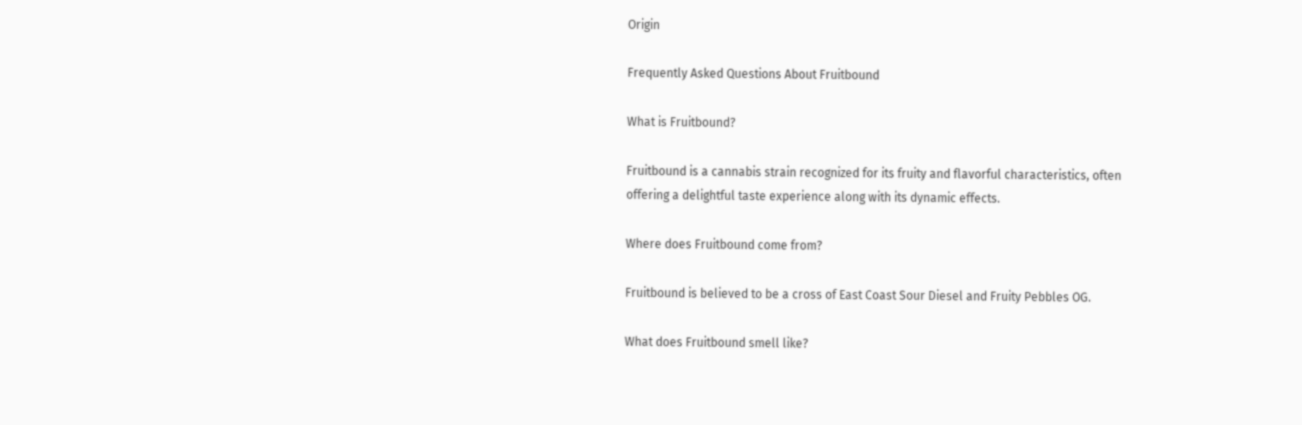Origin

Frequently Asked Questions About Fruitbound

What is Fruitbound?

Fruitbound is a cannabis strain recognized for its fruity and flavorful characteristics, often offering a delightful taste experience along with its dynamic effects.

Where does Fruitbound come from?

Fruitbound is believed to be a cross of East Coast Sour Diesel and Fruity Pebbles OG.

What does Fruitbound smell like?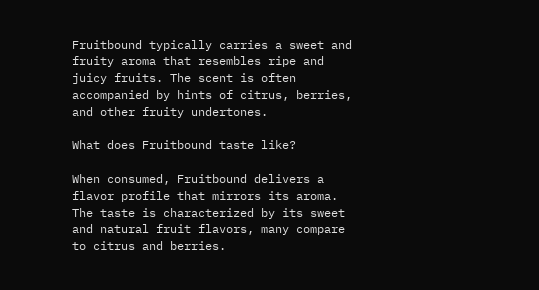Fruitbound typically carries a sweet and fruity aroma that resembles ripe and juicy fruits. The scent is often accompanied by hints of citrus, berries, and other fruity undertones.

What does Fruitbound taste like?

When consumed, Fruitbound delivers a flavor profile that mirrors its aroma. The taste is characterized by its sweet and natural fruit flavors, many compare to citrus and berries.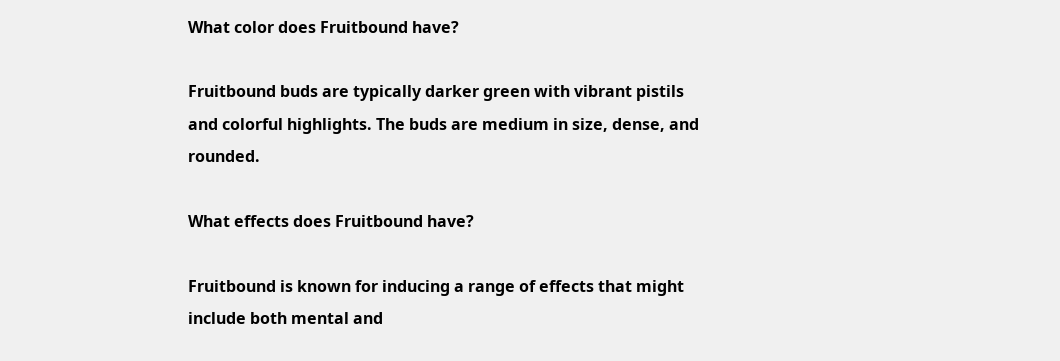What color does Fruitbound have?

Fruitbound buds are typically darker green with vibrant pistils and colorful highlights. The buds are medium in size, dense, and rounded.

What effects does Fruitbound have?

Fruitbound is known for inducing a range of effects that might include both mental and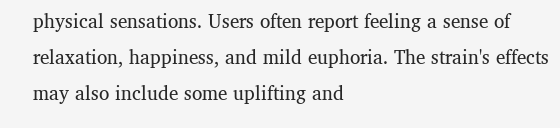physical sensations. Users often report feeling a sense of relaxation, happiness, and mild euphoria. The strain's effects may also include some uplifting and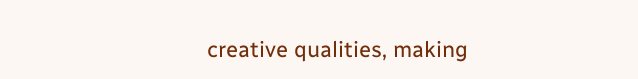creative qualities, making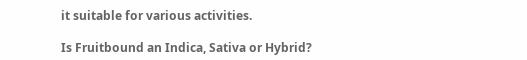it suitable for various activities.

Is Fruitbound an Indica, Sativa or Hybrid?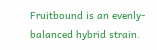Fruitbound is an evenly-balanced hybrid strain.